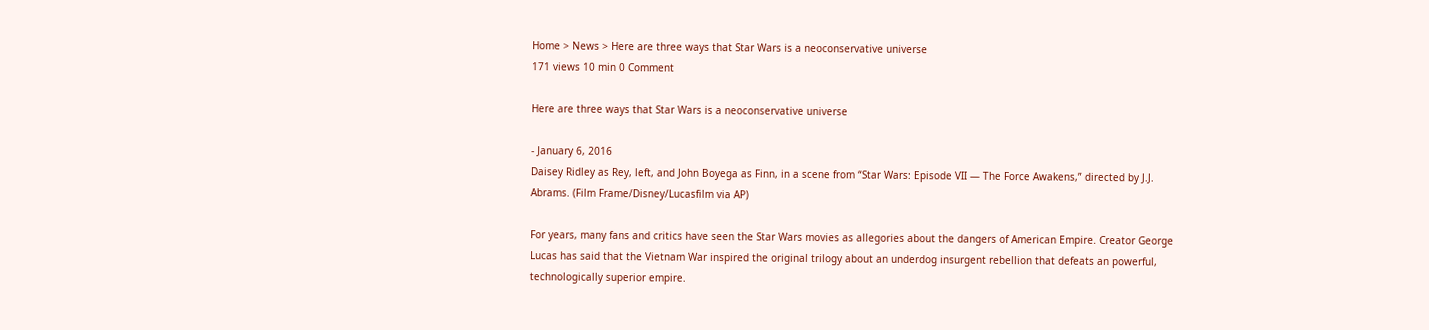Home > News > Here are three ways that Star Wars is a neoconservative universe
171 views 10 min 0 Comment

Here are three ways that Star Wars is a neoconservative universe

- January 6, 2016
Daisey Ridley as Rey, left, and John Boyega as Finn, in a scene from “Star Wars: Episode VII — The Force Awakens,” directed by J.J. Abrams. (Film Frame/Disney/Lucasfilm via AP)

For years, many fans and critics have seen the Star Wars movies as allegories about the dangers of American Empire. Creator George Lucas has said that the Vietnam War inspired the original trilogy about an underdog insurgent rebellion that defeats an powerful, technologically superior empire.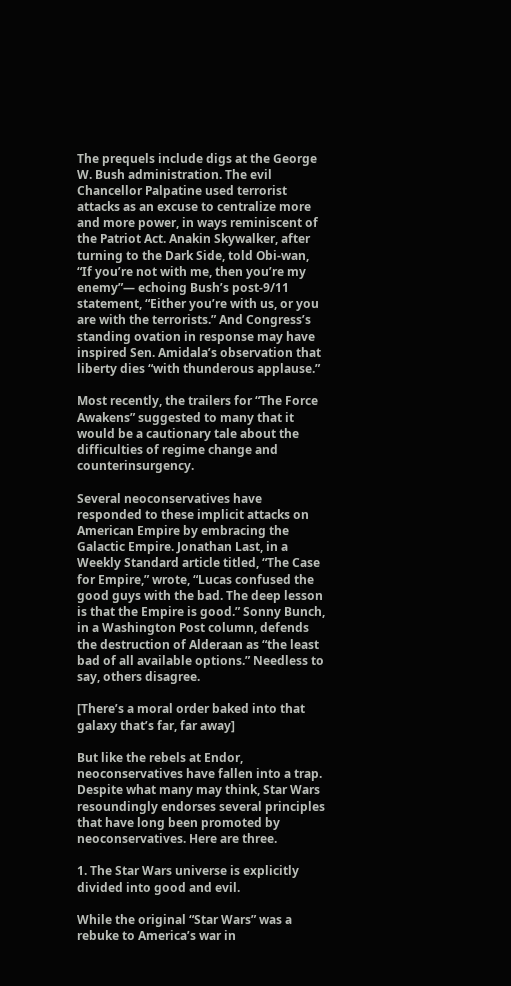The prequels include digs at the George W. Bush administration. The evil Chancellor Palpatine used terrorist attacks as an excuse to centralize more and more power, in ways reminiscent of the Patriot Act. Anakin Skywalker, after turning to the Dark Side, told Obi-wan, “If you’re not with me, then you’re my enemy”— echoing Bush’s post-9/11 statement, “Either you’re with us, or you are with the terrorists.” And Congress’s standing ovation in response may have inspired Sen. Amidala’s observation that liberty dies “with thunderous applause.”

Most recently, the trailers for “The Force Awakens” suggested to many that it would be a cautionary tale about the difficulties of regime change and counterinsurgency.

Several neoconservatives have responded to these implicit attacks on American Empire by embracing the Galactic Empire. Jonathan Last, in a Weekly Standard article titled, “The Case for Empire,” wrote, “Lucas confused the good guys with the bad. The deep lesson is that the Empire is good.” Sonny Bunch, in a Washington Post column, defends the destruction of Alderaan as “the least bad of all available options.” Needless to say, others disagree.

[There’s a moral order baked into that galaxy that’s far, far away]

But like the rebels at Endor, neoconservatives have fallen into a trap. Despite what many may think, Star Wars resoundingly endorses several principles that have long been promoted by neoconservatives. Here are three.

1. The Star Wars universe is explicitly divided into good and evil.

While the original “Star Wars” was a rebuke to America’s war in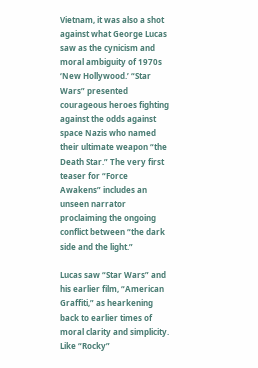Vietnam, it was also a shot against what George Lucas saw as the cynicism and moral ambiguity of 1970s ‘New Hollywood.’ “Star Wars” presented courageous heroes fighting against the odds against space Nazis who named their ultimate weapon “the Death Star.” The very first teaser for “Force Awakens” includes an unseen narrator proclaiming the ongoing conflict between “the dark side and the light.”

Lucas saw “Star Wars” and his earlier film, “American Graffiti,” as hearkening back to earlier times of moral clarity and simplicity. Like “Rocky”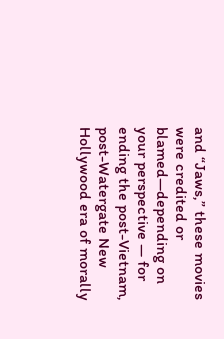and “Jaws,” these movies were credited or blamed—depending on your perspective — for ending the post-Vietnam, post-Watergate New Hollywood era of morally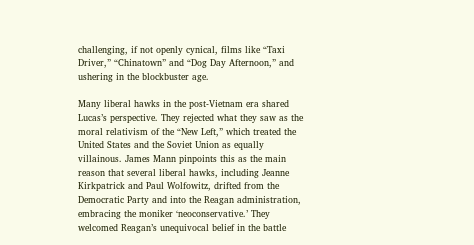challenging, if not openly cynical, films like “Taxi Driver,” “Chinatown” and “Dog Day Afternoon,” and ushering in the blockbuster age.

Many liberal hawks in the post-Vietnam era shared Lucas’s perspective. They rejected what they saw as the moral relativism of the “New Left,” which treated the United States and the Soviet Union as equally villainous. James Mann pinpoints this as the main reason that several liberal hawks, including Jeanne Kirkpatrick and Paul Wolfowitz, drifted from the Democratic Party and into the Reagan administration, embracing the moniker ‘neoconservative.’ They welcomed Reagan’s unequivocal belief in the battle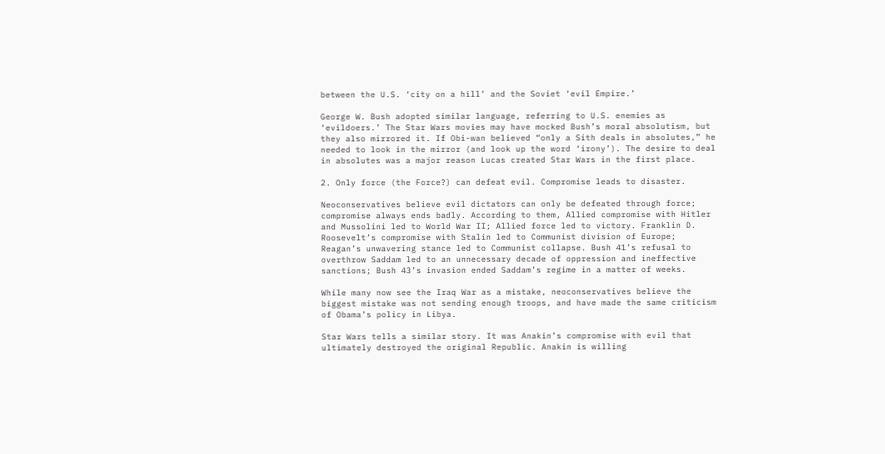between the U.S. ‘city on a hill’ and the Soviet ‘evil Empire.’

George W. Bush adopted similar language, referring to U.S. enemies as ‘evildoers.’ The Star Wars movies may have mocked Bush’s moral absolutism, but they also mirrored it. If Obi-wan believed “only a Sith deals in absolutes,” he needed to look in the mirror (and look up the word ‘irony’). The desire to deal in absolutes was a major reason Lucas created Star Wars in the first place.

2. Only force (the Force?) can defeat evil. Compromise leads to disaster.

Neoconservatives believe evil dictators can only be defeated through force; compromise always ends badly. According to them, Allied compromise with Hitler and Mussolini led to World War II; Allied force led to victory. Franklin D. Roosevelt’s compromise with Stalin led to Communist division of Europe; Reagan’s unwavering stance led to Communist collapse. Bush 41’s refusal to overthrow Saddam led to an unnecessary decade of oppression and ineffective sanctions; Bush 43’s invasion ended Saddam’s regime in a matter of weeks.

While many now see the Iraq War as a mistake, neoconservatives believe the biggest mistake was not sending enough troops, and have made the same criticism of Obama’s policy in Libya.

Star Wars tells a similar story. It was Anakin’s compromise with evil that ultimately destroyed the original Republic. Anakin is willing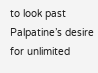to look past Palpatine’s desire for unlimited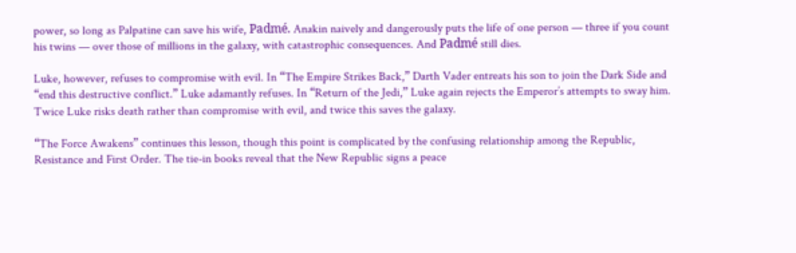power, so long as Palpatine can save his wife, Padmé. Anakin naively and dangerously puts the life of one person — three if you count his twins — over those of millions in the galaxy, with catastrophic consequences. And Padmé still dies.

Luke, however, refuses to compromise with evil. In “The Empire Strikes Back,” Darth Vader entreats his son to join the Dark Side and “end this destructive conflict.” Luke adamantly refuses. In “Return of the Jedi,” Luke again rejects the Emperor’s attempts to sway him. Twice Luke risks death rather than compromise with evil, and twice this saves the galaxy.

“The Force Awakens” continues this lesson, though this point is complicated by the confusing relationship among the Republic, Resistance and First Order. The tie-in books reveal that the New Republic signs a peace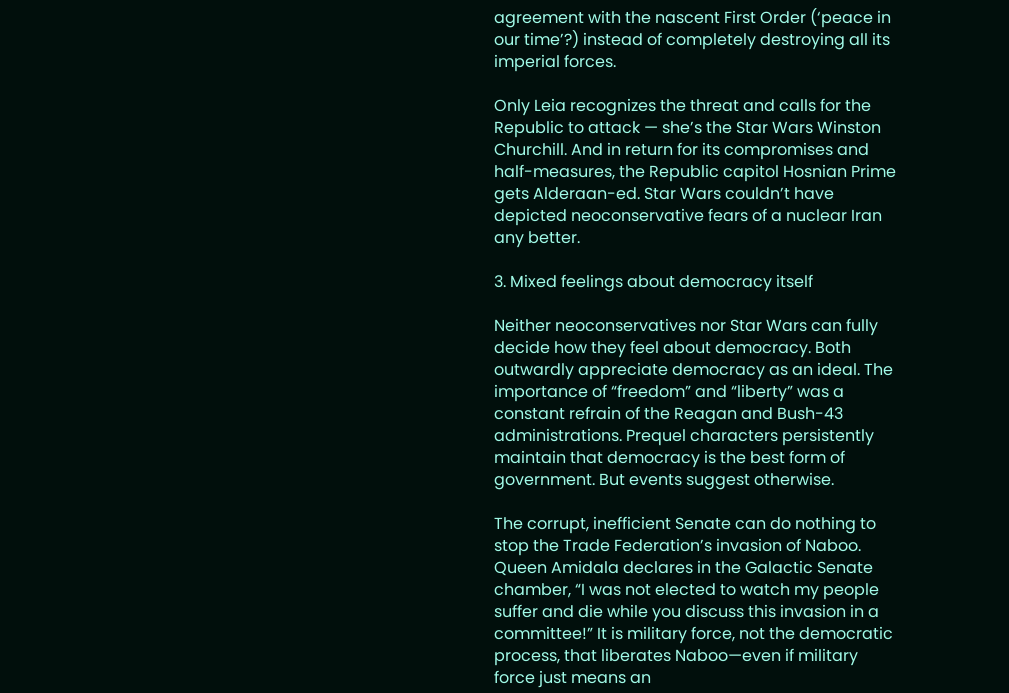agreement with the nascent First Order (‘peace in our time’?) instead of completely destroying all its imperial forces.

Only Leia recognizes the threat and calls for the Republic to attack — she’s the Star Wars Winston Churchill. And in return for its compromises and half-measures, the Republic capitol Hosnian Prime gets Alderaan-ed. Star Wars couldn’t have depicted neoconservative fears of a nuclear Iran any better.

3. Mixed feelings about democracy itself

Neither neoconservatives nor Star Wars can fully decide how they feel about democracy. Both outwardly appreciate democracy as an ideal. The importance of “freedom” and “liberty” was a constant refrain of the Reagan and Bush-43 administrations. Prequel characters persistently maintain that democracy is the best form of government. But events suggest otherwise.

The corrupt, inefficient Senate can do nothing to stop the Trade Federation’s invasion of Naboo. Queen Amidala declares in the Galactic Senate chamber, “I was not elected to watch my people suffer and die while you discuss this invasion in a committee!” It is military force, not the democratic process, that liberates Naboo—even if military force just means an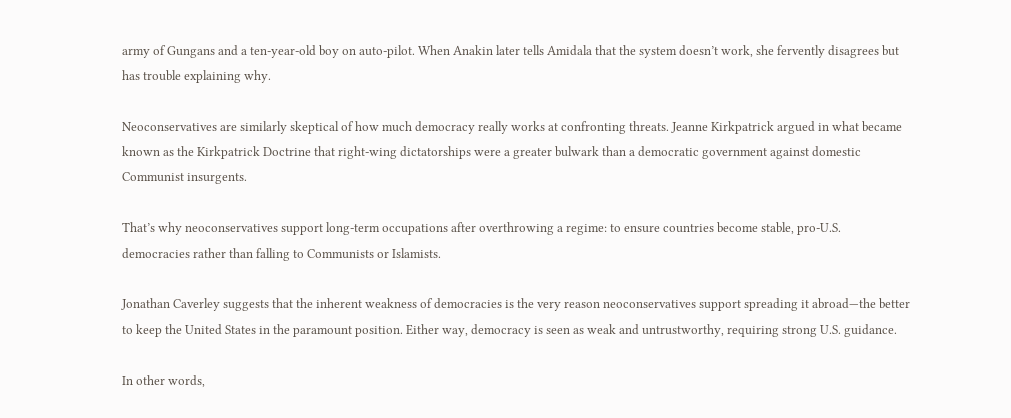army of Gungans and a ten-year-old boy on auto-pilot. When Anakin later tells Amidala that the system doesn’t work, she fervently disagrees but has trouble explaining why.

Neoconservatives are similarly skeptical of how much democracy really works at confronting threats. Jeanne Kirkpatrick argued in what became known as the Kirkpatrick Doctrine that right-wing dictatorships were a greater bulwark than a democratic government against domestic Communist insurgents.

That’s why neoconservatives support long-term occupations after overthrowing a regime: to ensure countries become stable, pro-U.S. democracies rather than falling to Communists or Islamists.

Jonathan Caverley suggests that the inherent weakness of democracies is the very reason neoconservatives support spreading it abroad—the better to keep the United States in the paramount position. Either way, democracy is seen as weak and untrustworthy, requiring strong U.S. guidance.

In other words,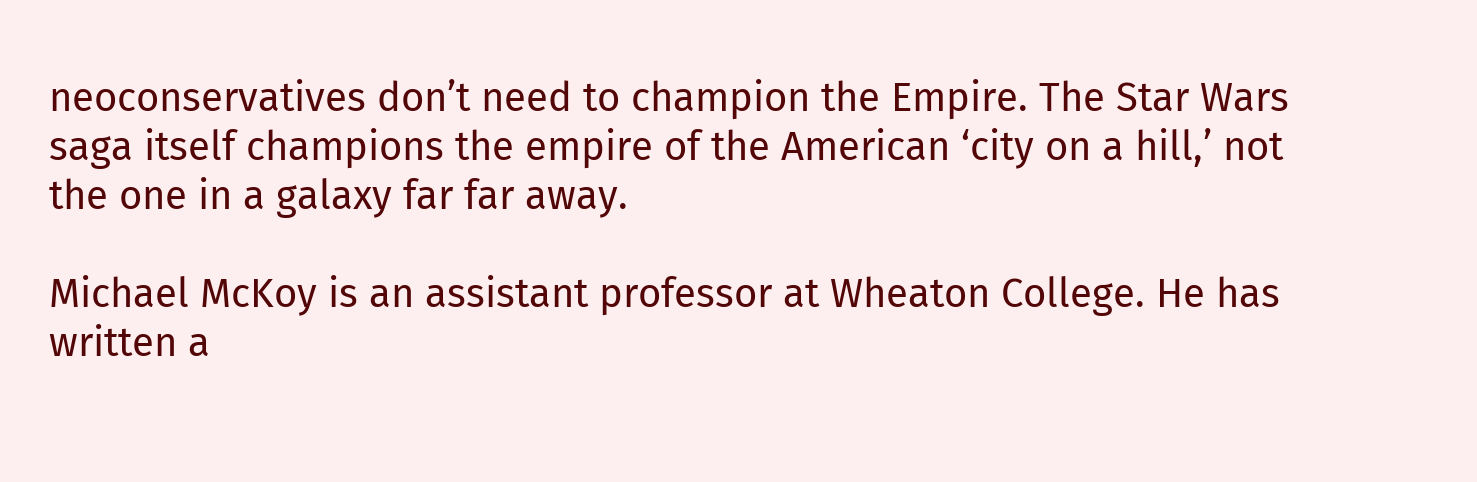neoconservatives don’t need to champion the Empire. The Star Wars saga itself champions the empire of the American ‘city on a hill,’ not the one in a galaxy far far away.

Michael McKoy is an assistant professor at Wheaton College. He has written a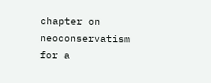chapter on neoconservatism for a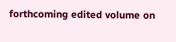forthcoming edited volume on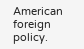American foreign policy.